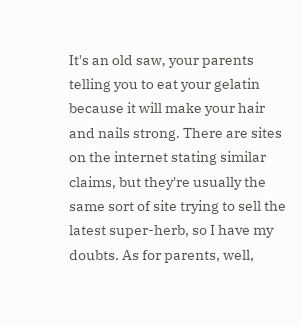It's an old saw, your parents telling you to eat your gelatin because it will make your hair and nails strong. There are sites on the internet stating similar claims, but they're usually the same sort of site trying to sell the latest super-herb, so I have my doubts. As for parents, well,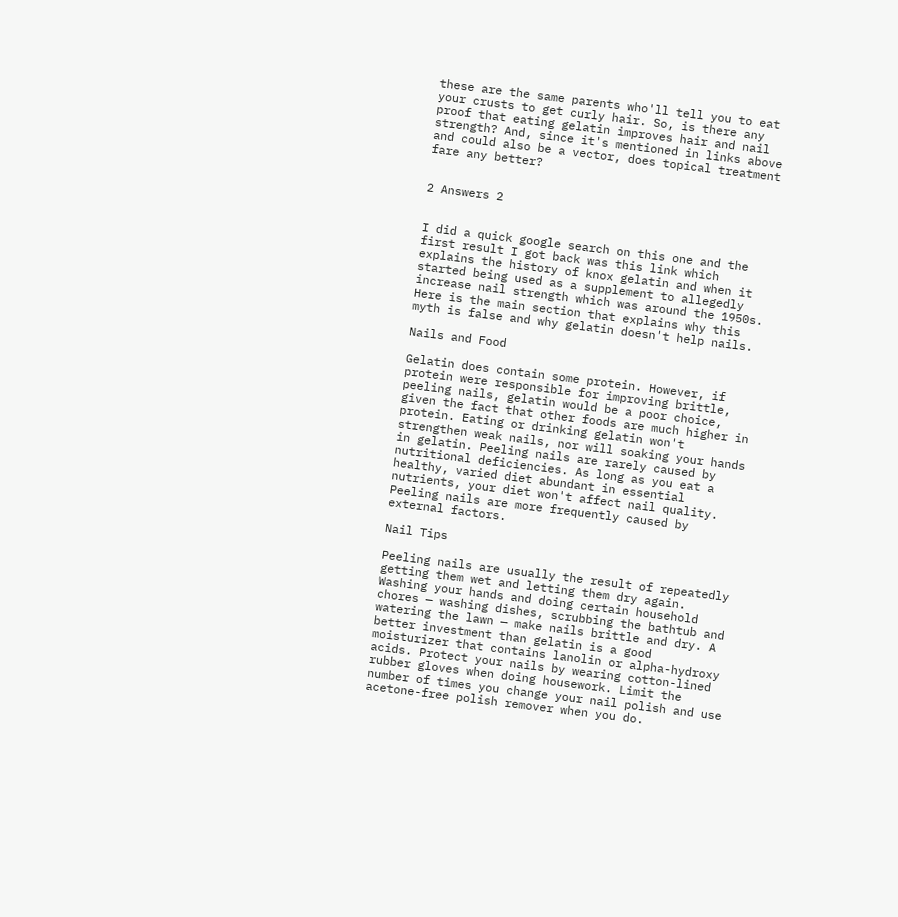these are the same parents who'll tell you to eat your crusts to get curly hair. So, is there any proof that eating gelatin improves hair and nail strength? And, since it's mentioned in links above and could also be a vector, does topical treatment fare any better?


2 Answers 2


I did a quick google search on this one and the first result I got back was this link which explains the history of knox gelatin and when it started being used as a supplement to allegedly increase nail strength which was around the 1950s. Here is the main section that explains why this myth is false and why gelatin doesn't help nails.

Nails and Food

Gelatin does contain some protein. However, if protein were responsible for improving brittle, peeling nails, gelatin would be a poor choice, given the fact that other foods are much higher in protein. Eating or drinking gelatin won't strengthen weak nails, nor will soaking your hands in gelatin. Peeling nails are rarely caused by nutritional deficiencies. As long as you eat a healthy, varied diet abundant in essential nutrients, your diet won't affect nail quality. Peeling nails are more frequently caused by external factors.

Nail Tips

Peeling nails are usually the result of repeatedly getting them wet and letting them dry again. Washing your hands and doing certain household chores — washing dishes, scrubbing the bathtub and watering the lawn — make nails brittle and dry. A better investment than gelatin is a good moisturizer that contains lanolin or alpha-hydroxy acids. Protect your nails by wearing cotton-lined rubber gloves when doing housework. Limit the number of times you change your nail polish and use acetone-free polish remover when you do.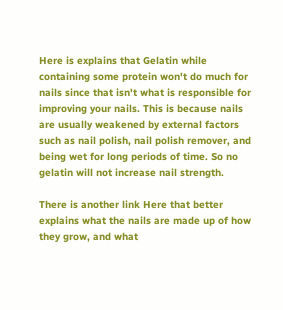Here is explains that Gelatin while containing some protein won't do much for nails since that isn't what is responsible for improving your nails. This is because nails are usually weakened by external factors such as nail polish, nail polish remover, and being wet for long periods of time. So no gelatin will not increase nail strength.

There is another link Here that better explains what the nails are made up of how they grow, and what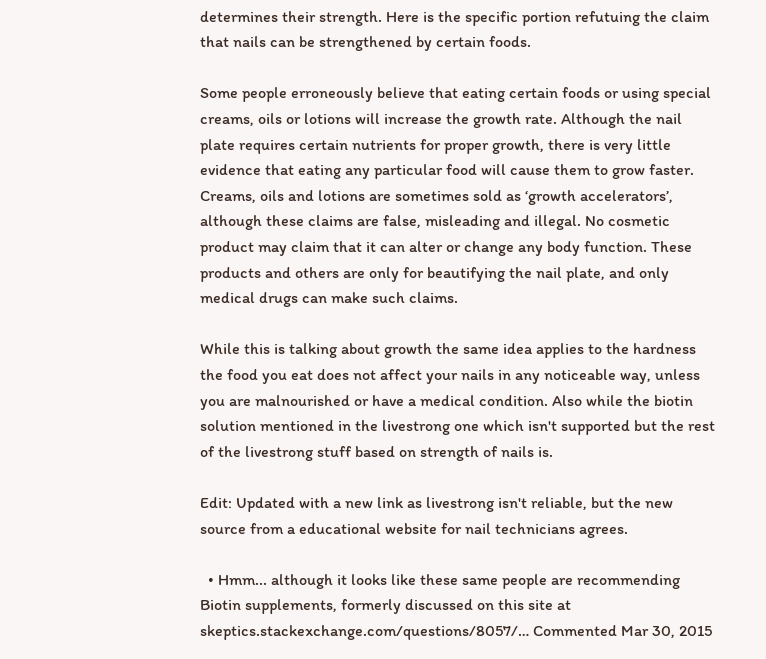determines their strength. Here is the specific portion refutuing the claim that nails can be strengthened by certain foods.

Some people erroneously believe that eating certain foods or using special creams, oils or lotions will increase the growth rate. Although the nail plate requires certain nutrients for proper growth, there is very little evidence that eating any particular food will cause them to grow faster. Creams, oils and lotions are sometimes sold as ‘growth accelerators’, although these claims are false, misleading and illegal. No cosmetic product may claim that it can alter or change any body function. These products and others are only for beautifying the nail plate, and only medical drugs can make such claims.

While this is talking about growth the same idea applies to the hardness the food you eat does not affect your nails in any noticeable way, unless you are malnourished or have a medical condition. Also while the biotin solution mentioned in the livestrong one which isn't supported but the rest of the livestrong stuff based on strength of nails is.

Edit: Updated with a new link as livestrong isn't reliable, but the new source from a educational website for nail technicians agrees.

  • Hmm... although it looks like these same people are recommending Biotin supplements, formerly discussed on this site at skeptics.stackexchange.com/questions/8057/… Commented Mar 30, 2015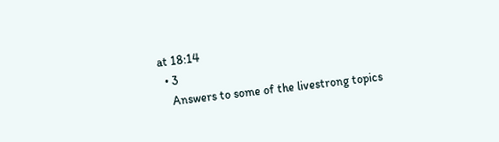at 18:14
  • 3
    Answers to some of the livestrong topics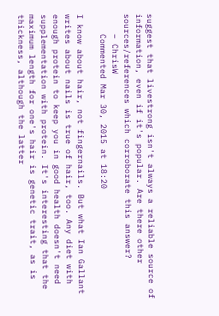suggest that livestrong isn't always a reliable source of information, even if it's popular. Are there other sources/references which corroborate this answer?
    – ChrisW
    Commented Mar 30, 2015 at 18:20

I know about hair, not fingernails. But what Ian Gallant writes about nails is true of hair, too. Any diet with enough protein to keep you in good health doesn't need supplementation with protein. It's interesting that the maximum length for one's hair is genetic trait, as is thickness, although the latter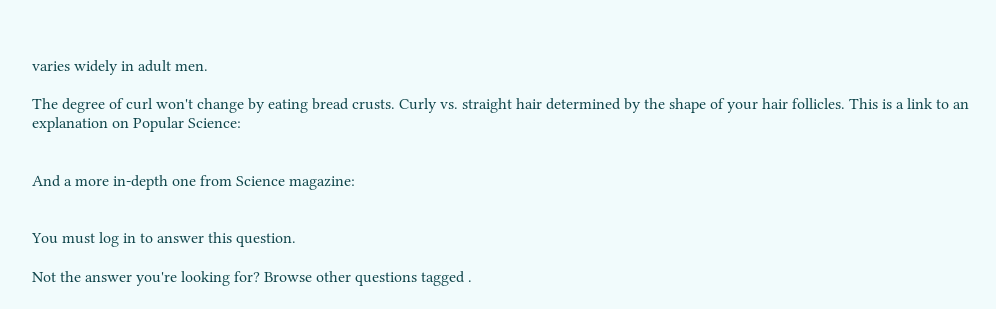varies widely in adult men.

The degree of curl won't change by eating bread crusts. Curly vs. straight hair determined by the shape of your hair follicles. This is a link to an explanation on Popular Science:


And a more in-depth one from Science magazine:


You must log in to answer this question.

Not the answer you're looking for? Browse other questions tagged .